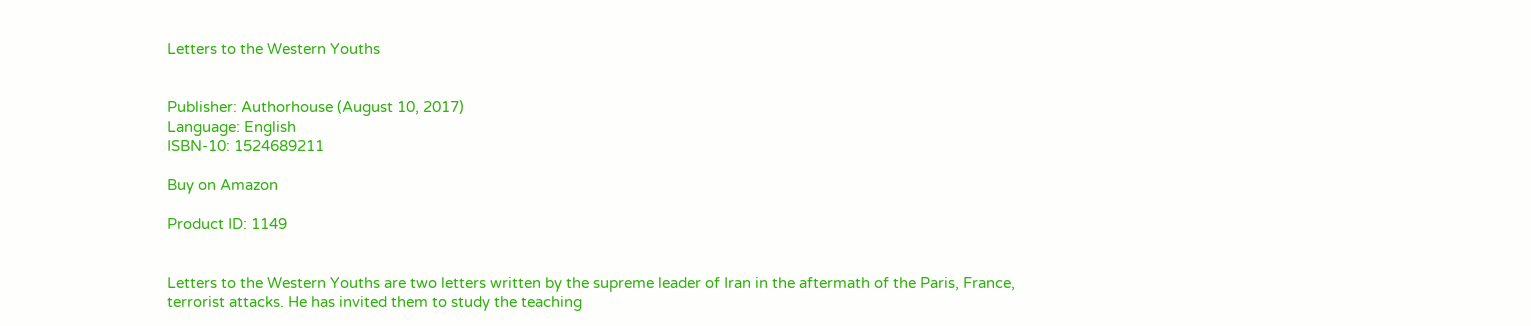Letters to the Western Youths


Publisher: Authorhouse (August 10, 2017)
Language: English
ISBN-10: 1524689211

Buy on Amazon

Product ID: 1149


Letters to the Western Youths are two letters written by the supreme leader of Iran in the aftermath of the Paris, France, terrorist attacks. He has invited them to study the teaching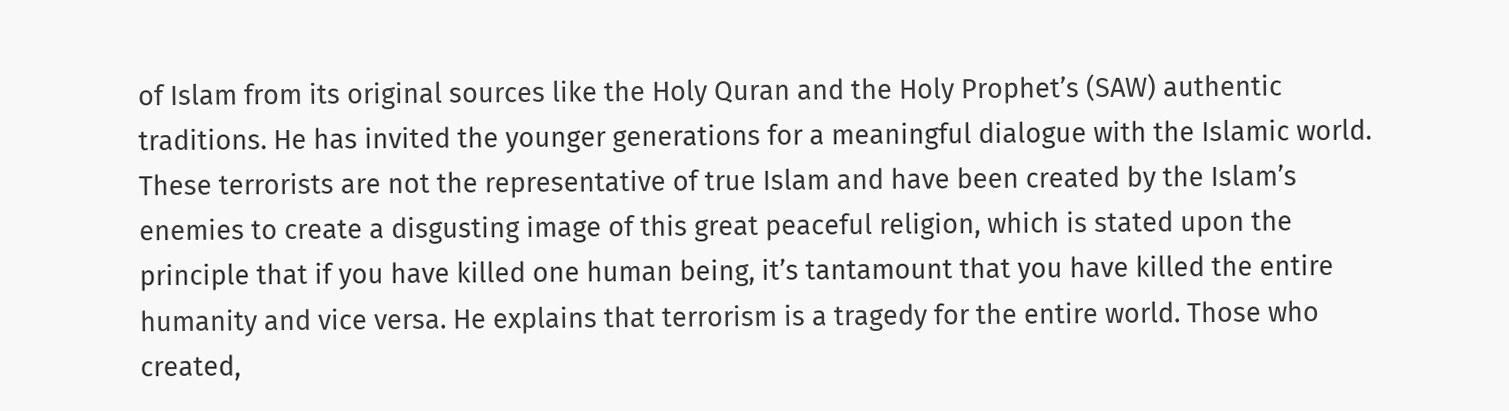of Islam from its original sources like the Holy Quran and the Holy Prophet’s (SAW) authentic traditions. He has invited the younger generations for a meaningful dialogue with the Islamic world. These terrorists are not the representative of true Islam and have been created by the Islam’s enemies to create a disgusting image of this great peaceful religion, which is stated upon the principle that if you have killed one human being, it’s tantamount that you have killed the entire humanity and vice versa. He explains that terrorism is a tragedy for the entire world. Those who created,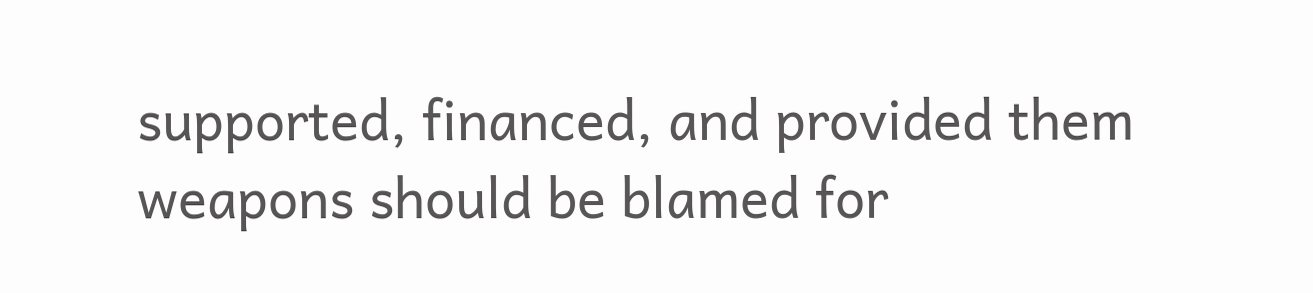supported, financed, and provided them weapons should be blamed for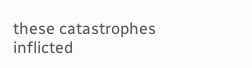these catastrophes inflicted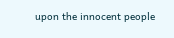upon the innocent people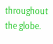throughout the globe.